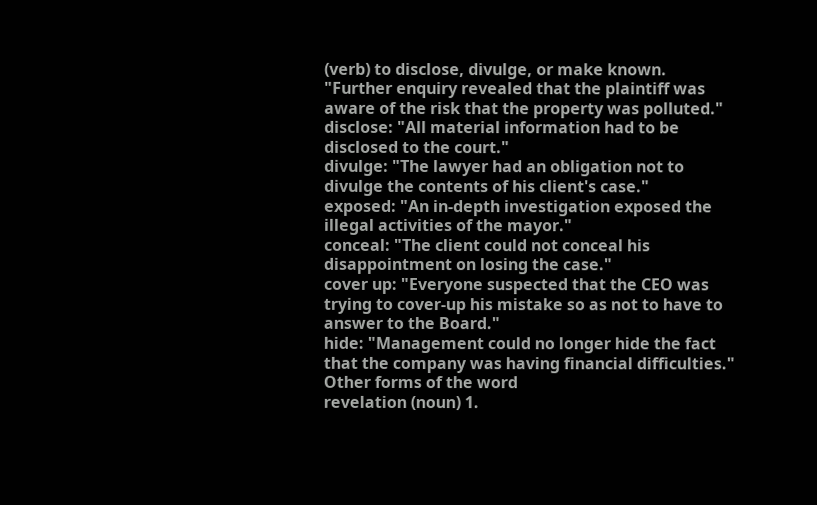(verb) to disclose, divulge, or make known.
"Further enquiry revealed that the plaintiff was aware of the risk that the property was polluted."
disclose: "All material information had to be disclosed to the court."
divulge: "The lawyer had an obligation not to divulge the contents of his client's case."
exposed: "An in-depth investigation exposed the illegal activities of the mayor."
conceal: "The client could not conceal his disappointment on losing the case."
cover up: "Everyone suspected that the CEO was trying to cover-up his mistake so as not to have to answer to the Board."
hide: "Management could no longer hide the fact that the company was having financial difficulties."
Other forms of the word
revelation (noun) 1.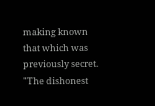making known that which was previously secret. "The dishonest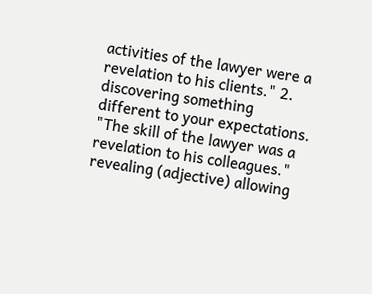activities of the lawyer were a revelation to his clients." 2. discovering something different to your expectations. "The skill of the lawyer was a revelation to his colleagues."
revealing (adjective) allowing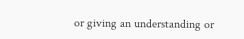or giving an understanding or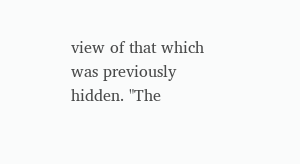view of that which was previously hidden. "The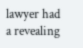lawyer had a revealing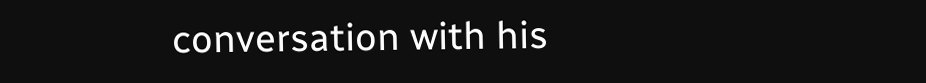conversation with his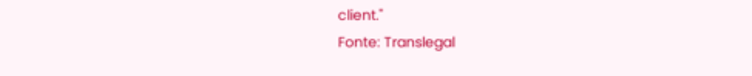client."
Fonte: Translegal